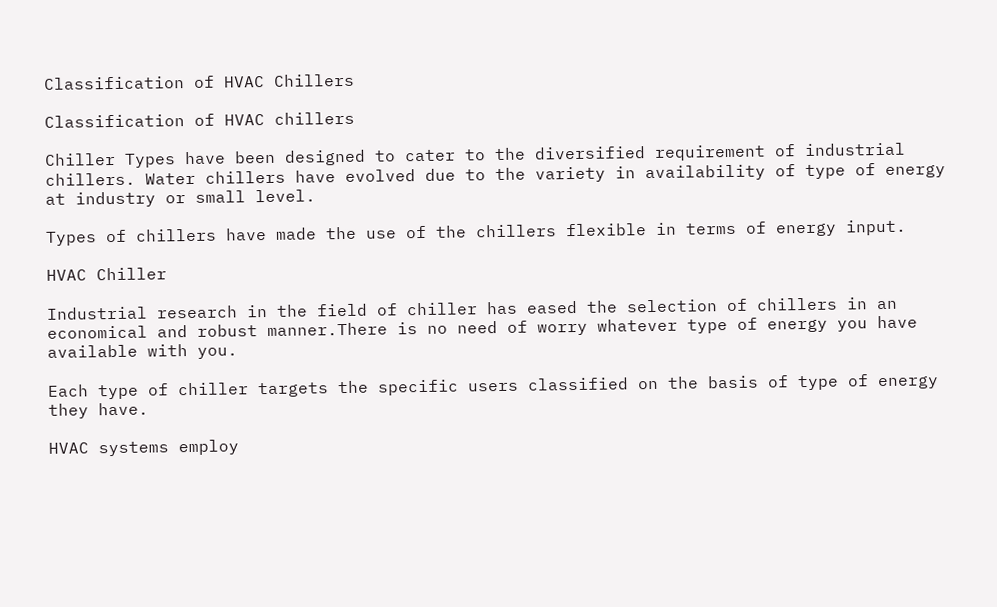Classification of HVAC Chillers

Classification of HVAC chillers

Chiller Types have been designed to cater to the diversified requirement of industrial chillers. Water chillers have evolved due to the variety in availability of type of energy at industry or small level.

Types of chillers have made the use of the chillers flexible in terms of energy input.

HVAC Chiller

Industrial research in the field of chiller has eased the selection of chillers in an economical and robust manner.There is no need of worry whatever type of energy you have available with you.

Each type of chiller targets the specific users classified on the basis of type of energy they have.

HVAC systems employ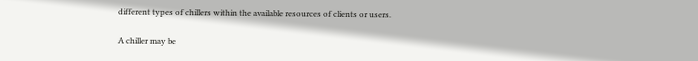different types of chillers within the available resources of clients or users.

A chiller may be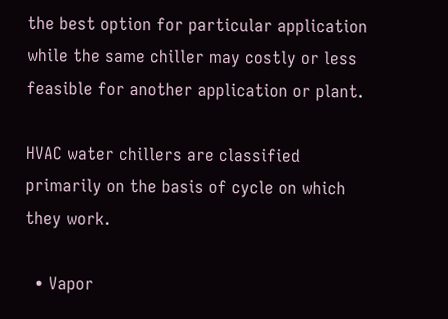the best option for particular application while the same chiller may costly or less feasible for another application or plant.

HVAC water chillers are classified primarily on the basis of cycle on which they work.

  • Vapor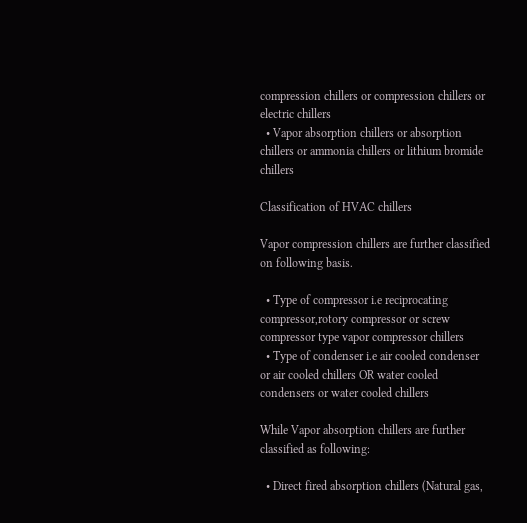compression chillers or compression chillers or electric chillers
  • Vapor absorption chillers or absorption chillers or ammonia chillers or lithium bromide chillers

Classification of HVAC chillers

Vapor compression chillers are further classified on following basis.

  • Type of compressor i.e reciprocating compressor,rotory compressor or screw compressor type vapor compressor chillers
  • Type of condenser i.e air cooled condenser or air cooled chillers OR water cooled condensers or water cooled chillers

While Vapor absorption chillers are further classified as following:

  • Direct fired absorption chillers (Natural gas,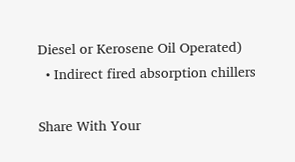Diesel or Kerosene Oil Operated)
  • Indirect fired absorption chillers

Share With Your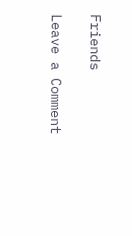Friends

Leave a Comment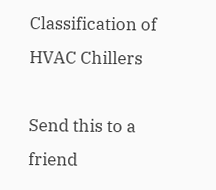Classification of HVAC Chillers

Send this to a friend